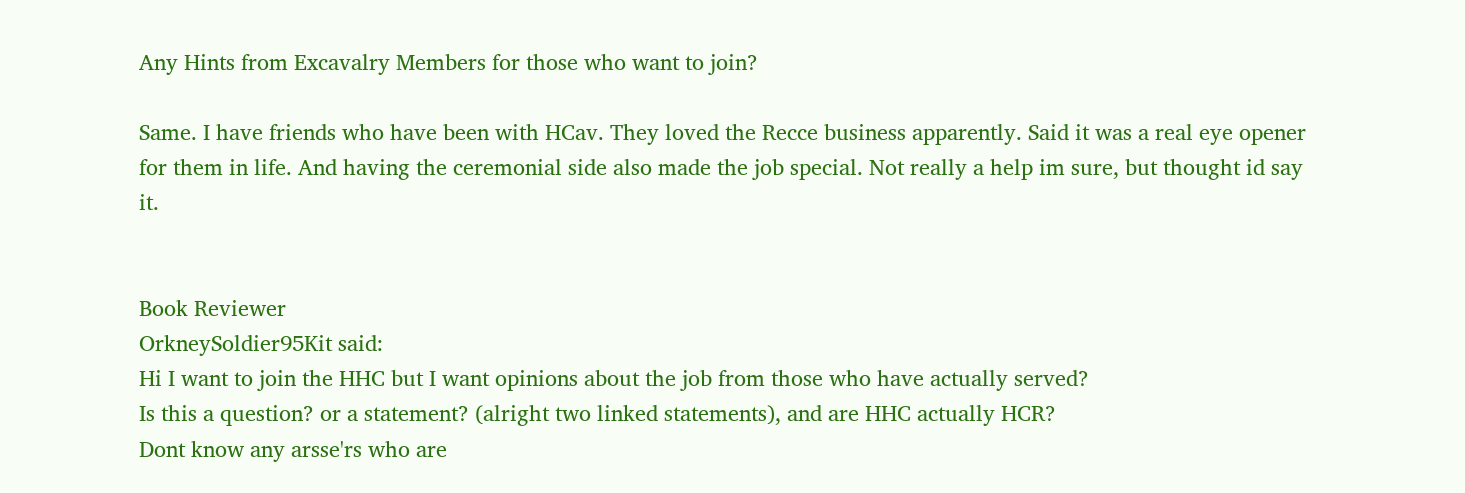Any Hints from Excavalry Members for those who want to join?

Same. I have friends who have been with HCav. They loved the Recce business apparently. Said it was a real eye opener for them in life. And having the ceremonial side also made the job special. Not really a help im sure, but thought id say it.


Book Reviewer
OrkneySoldier95Kit said:
Hi I want to join the HHC but I want opinions about the job from those who have actually served?
Is this a question? or a statement? (alright two linked statements), and are HHC actually HCR?
Dont know any arsse'rs who are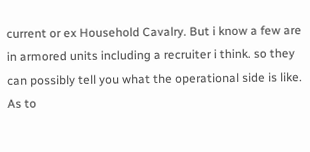current or ex Household Cavalry. But i know a few are in armored units including a recruiter i think. so they can possibly tell you what the operational side is like. As to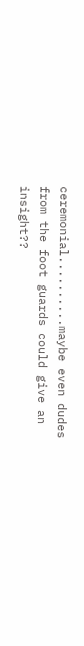ceremonial..........maybe even dudes from the foot guards could give an insight??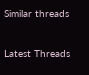Similar threads

Latest Threads